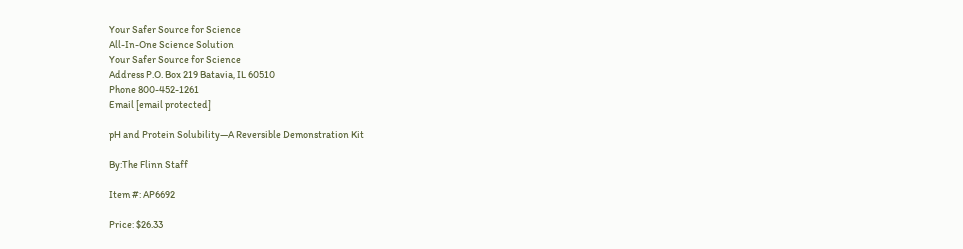Your Safer Source for Science
All-In-One Science Solution
Your Safer Source for Science
Address P.O. Box 219 Batavia, IL 60510
Phone 800-452-1261
Email [email protected]

pH and Protein Solubility—A Reversible Demonstration Kit

By:The Flinn Staff

Item #: AP6692

Price: $26.33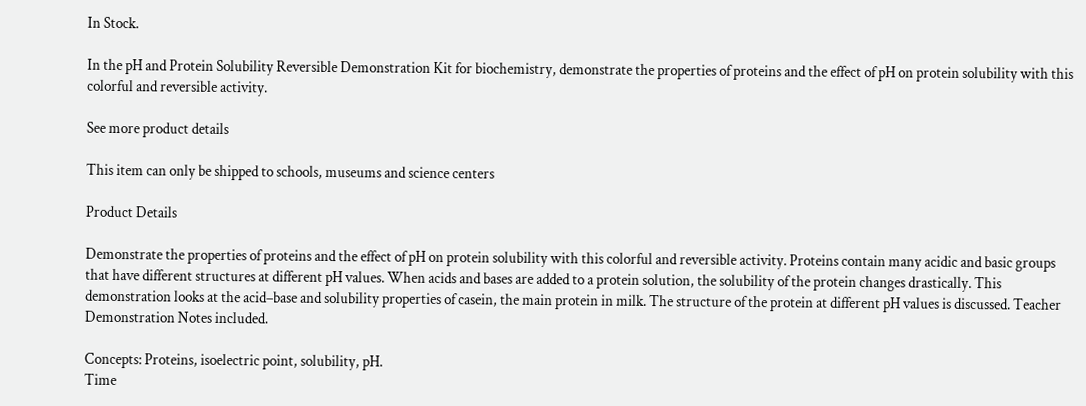In Stock.

In the pH and Protein Solubility Reversible Demonstration Kit for biochemistry, demonstrate the properties of proteins and the effect of pH on protein solubility with this colorful and reversible activity.

See more product details

This item can only be shipped to schools, museums and science centers

Product Details

Demonstrate the properties of proteins and the effect of pH on protein solubility with this colorful and reversible activity. Proteins contain many acidic and basic groups that have different structures at different pH values. When acids and bases are added to a protein solution, the solubility of the protein changes drastically. This demonstration looks at the acid–base and solubility properties of casein, the main protein in milk. The structure of the protein at different pH values is discussed. Teacher Demonstration Notes included.

Concepts: Proteins, isoelectric point, solubility, pH.
Time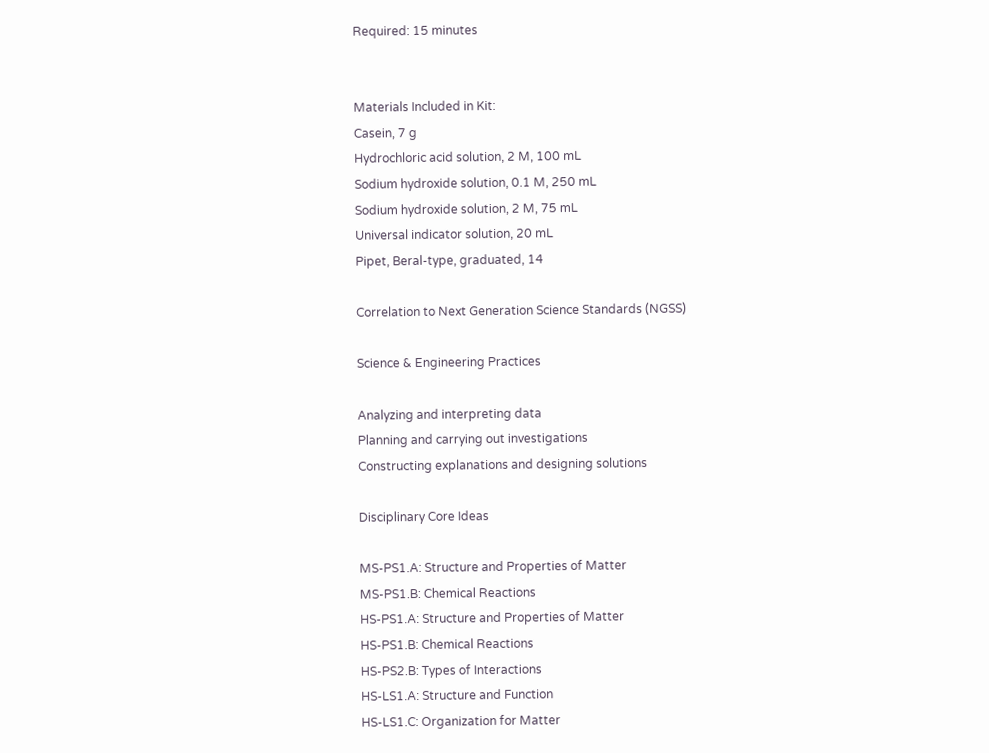Required: 15 minutes


Materials Included in Kit:
Casein, 7 g
Hydrochloric acid solution, 2 M, 100 mL
Sodium hydroxide solution, 0.1 M, 250 mL
Sodium hydroxide solution, 2 M, 75 mL
Universal indicator solution, 20 mL
Pipet, Beral-type, graduated, 14

Correlation to Next Generation Science Standards (NGSS)

Science & Engineering Practices

Analyzing and interpreting data
Planning and carrying out investigations
Constructing explanations and designing solutions

Disciplinary Core Ideas

MS-PS1.A: Structure and Properties of Matter
MS-PS1.B: Chemical Reactions
HS-PS1.A: Structure and Properties of Matter
HS-PS1.B: Chemical Reactions
HS-PS2.B: Types of Interactions
HS-LS1.A: Structure and Function
HS-LS1.C: Organization for Matter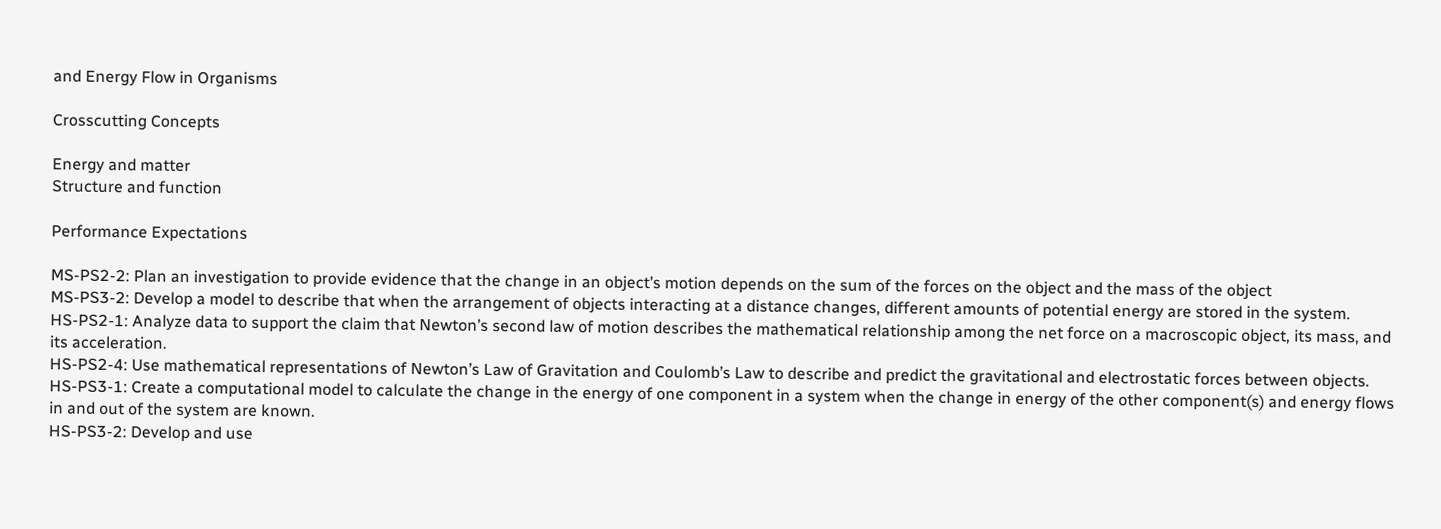and Energy Flow in Organisms

Crosscutting Concepts

Energy and matter
Structure and function

Performance Expectations

MS-PS2-2: Plan an investigation to provide evidence that the change in an object’s motion depends on the sum of the forces on the object and the mass of the object
MS-PS3-2: Develop a model to describe that when the arrangement of objects interacting at a distance changes, different amounts of potential energy are stored in the system.
HS-PS2-1: Analyze data to support the claim that Newton’s second law of motion describes the mathematical relationship among the net force on a macroscopic object, its mass, and its acceleration.
HS-PS2-4: Use mathematical representations of Newton’s Law of Gravitation and Coulomb’s Law to describe and predict the gravitational and electrostatic forces between objects.
HS-PS3-1: Create a computational model to calculate the change in the energy of one component in a system when the change in energy of the other component(s) and energy flows in and out of the system are known.
HS-PS3-2: Develop and use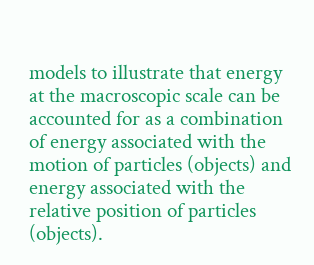models to illustrate that energy at the macroscopic scale can be accounted for as a combination of energy associated with the motion of particles (objects) and energy associated with the relative position of particles (objects).